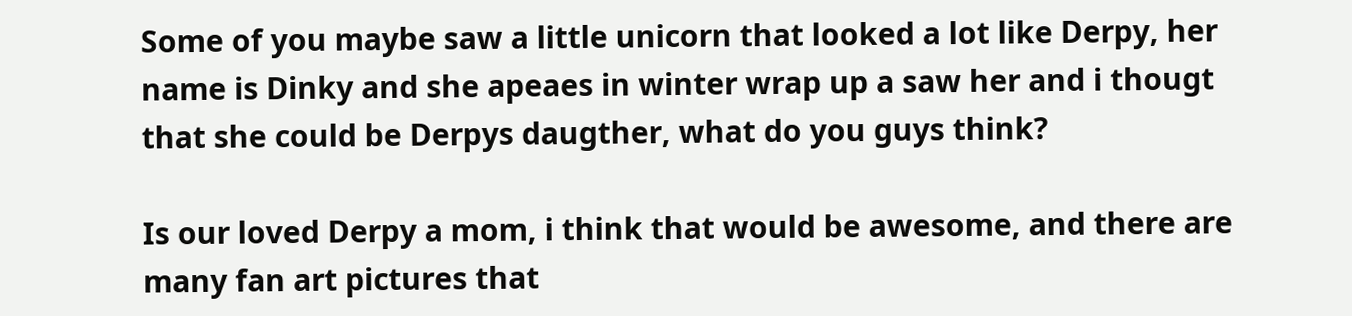Some of you maybe saw a little unicorn that looked a lot like Derpy, her name is Dinky and she apeaes in winter wrap up a saw her and i thougt that she could be Derpys daugther, what do you guys think?

Is our loved Derpy a mom, i think that would be awesome, and there are many fan art pictures that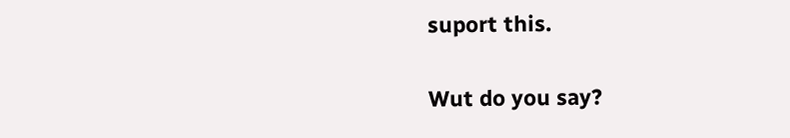suport this.

Wut do you say?